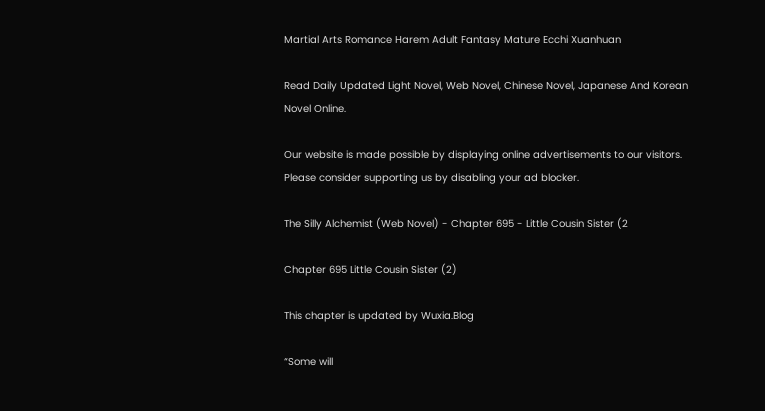Martial Arts Romance Harem Adult Fantasy Mature Ecchi Xuanhuan

Read Daily Updated Light Novel, Web Novel, Chinese Novel, Japanese And Korean Novel Online.

Our website is made possible by displaying online advertisements to our visitors.
Please consider supporting us by disabling your ad blocker.

The Silly Alchemist (Web Novel) - Chapter 695 - Little Cousin Sister (2

Chapter 695 Little Cousin Sister (2)

This chapter is updated by Wuxia.Blog

“Some will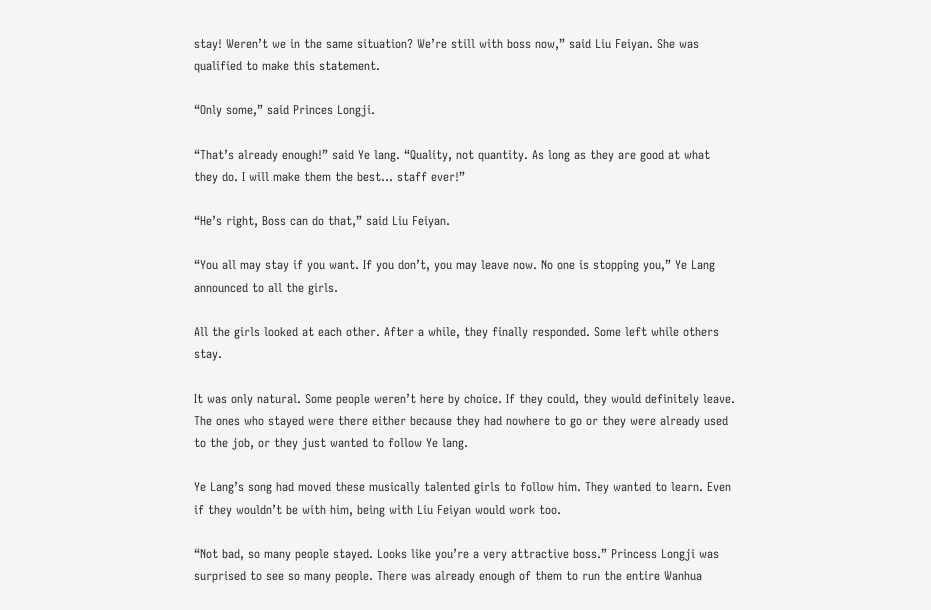stay! Weren’t we in the same situation? We’re still with boss now,” said Liu Feiyan. She was qualified to make this statement.

“Only some,” said Princes Longji.

“That’s already enough!” said Ye lang. “Quality, not quantity. As long as they are good at what they do. I will make them the best… staff ever!”

“He’s right, Boss can do that,” said Liu Feiyan.

“You all may stay if you want. If you don’t, you may leave now. No one is stopping you,” Ye Lang announced to all the girls.

All the girls looked at each other. After a while, they finally responded. Some left while others stay.

It was only natural. Some people weren’t here by choice. If they could, they would definitely leave. The ones who stayed were there either because they had nowhere to go or they were already used to the job, or they just wanted to follow Ye lang.

Ye Lang’s song had moved these musically talented girls to follow him. They wanted to learn. Even if they wouldn’t be with him, being with Liu Feiyan would work too.

“Not bad, so many people stayed. Looks like you’re a very attractive boss.” Princess Longji was surprised to see so many people. There was already enough of them to run the entire Wanhua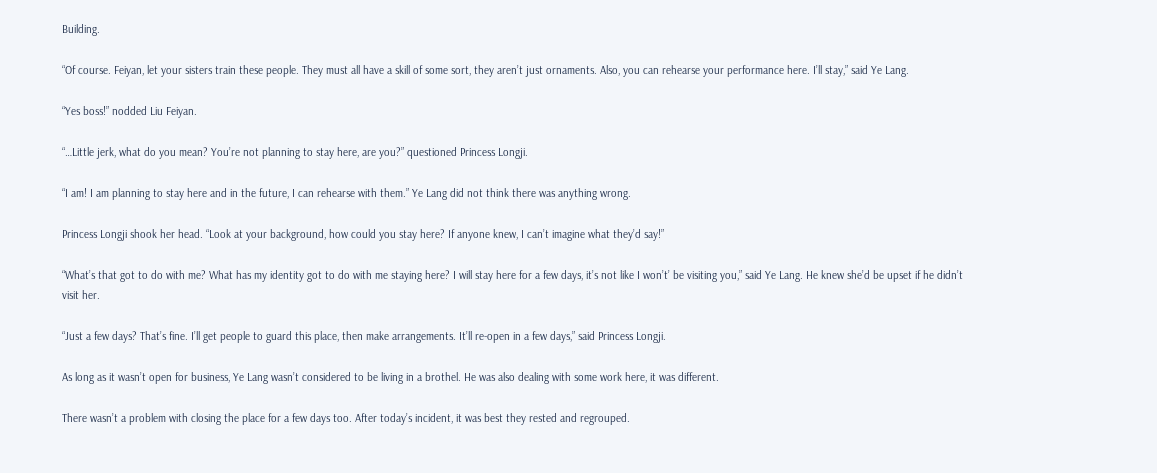Building.

“Of course. Feiyan, let your sisters train these people. They must all have a skill of some sort, they aren’t just ornaments. Also, you can rehearse your performance here. I’ll stay,” said Ye Lang.

“Yes boss!” nodded Liu Feiyan.

“…Little jerk, what do you mean? You’re not planning to stay here, are you?” questioned Princess Longji.

“I am! I am planning to stay here and in the future, I can rehearse with them.” Ye Lang did not think there was anything wrong.

Princess Longji shook her head. “Look at your background, how could you stay here? If anyone knew, I can’t imagine what they’d say!”

“What’s that got to do with me? What has my identity got to do with me staying here? I will stay here for a few days, it’s not like I won’t’ be visiting you,” said Ye Lang. He knew she’d be upset if he didn’t visit her.

“Just a few days? That’s fine. I’ll get people to guard this place, then make arrangements. It’ll re-open in a few days,” said Princess Longji.

As long as it wasn’t open for business, Ye Lang wasn’t considered to be living in a brothel. He was also dealing with some work here, it was different.

There wasn’t a problem with closing the place for a few days too. After today’s incident, it was best they rested and regrouped.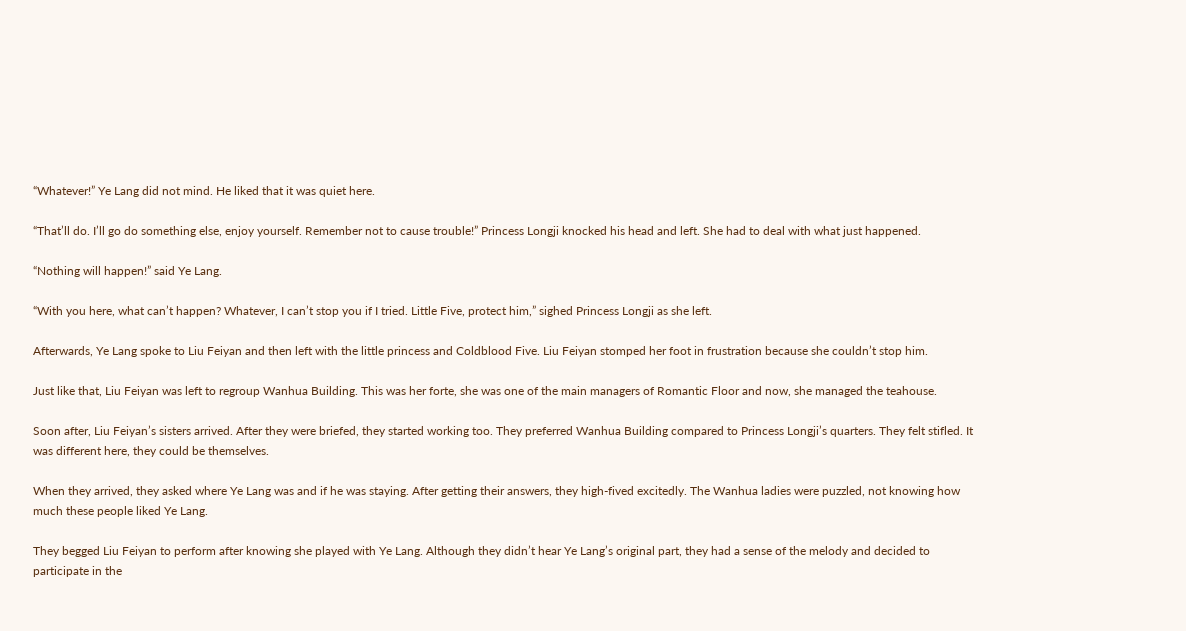“Whatever!” Ye Lang did not mind. He liked that it was quiet here.

“That’ll do. I’ll go do something else, enjoy yourself. Remember not to cause trouble!” Princess Longji knocked his head and left. She had to deal with what just happened.

“Nothing will happen!” said Ye Lang.

“With you here, what can’t happen? Whatever, I can’t stop you if I tried. Little Five, protect him,” sighed Princess Longji as she left.

Afterwards, Ye Lang spoke to Liu Feiyan and then left with the little princess and Coldblood Five. Liu Feiyan stomped her foot in frustration because she couldn’t stop him.

Just like that, Liu Feiyan was left to regroup Wanhua Building. This was her forte, she was one of the main managers of Romantic Floor and now, she managed the teahouse.

Soon after, Liu Feiyan’s sisters arrived. After they were briefed, they started working too. They preferred Wanhua Building compared to Princess Longji’s quarters. They felt stifled. It was different here, they could be themselves.

When they arrived, they asked where Ye Lang was and if he was staying. After getting their answers, they high-fived excitedly. The Wanhua ladies were puzzled, not knowing how much these people liked Ye Lang.

They begged Liu Feiyan to perform after knowing she played with Ye Lang. Although they didn’t hear Ye Lang’s original part, they had a sense of the melody and decided to participate in the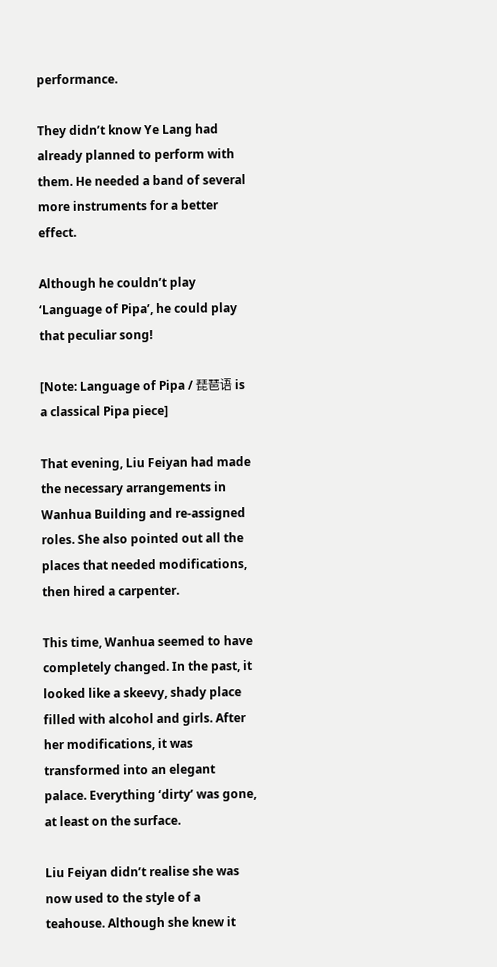performance.

They didn’t know Ye Lang had already planned to perform with them. He needed a band of several more instruments for a better effect.

Although he couldn’t play ‘Language of Pipa’, he could play that peculiar song!

[Note: Language of Pipa / 琵琶语 is a classical Pipa piece]

That evening, Liu Feiyan had made the necessary arrangements in Wanhua Building and re-assigned roles. She also pointed out all the places that needed modifications, then hired a carpenter.

This time, Wanhua seemed to have completely changed. In the past, it looked like a skeevy, shady place filled with alcohol and girls. After her modifications, it was transformed into an elegant palace. Everything ‘dirty’ was gone, at least on the surface.

Liu Feiyan didn’t realise she was now used to the style of a teahouse. Although she knew it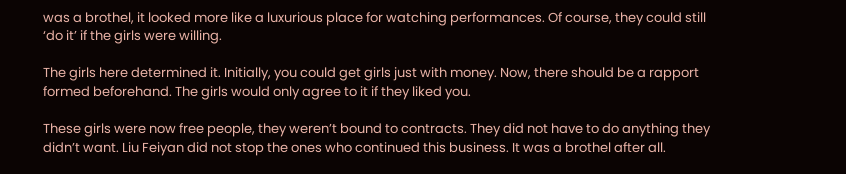was a brothel, it looked more like a luxurious place for watching performances. Of course, they could still ‘do it’ if the girls were willing.

The girls here determined it. Initially, you could get girls just with money. Now, there should be a rapport formed beforehand. The girls would only agree to it if they liked you.

These girls were now free people, they weren’t bound to contracts. They did not have to do anything they didn’t want. Liu Feiyan did not stop the ones who continued this business. It was a brothel after all.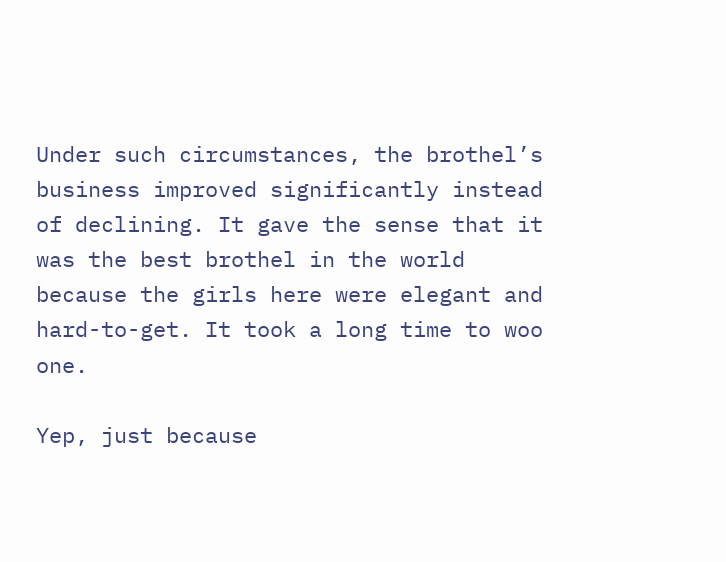Under such circumstances, the brothel’s business improved significantly instead of declining. It gave the sense that it was the best brothel in the world because the girls here were elegant and hard-to-get. It took a long time to woo one.

Yep, just because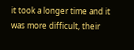it took a longer time and it was more difficult, their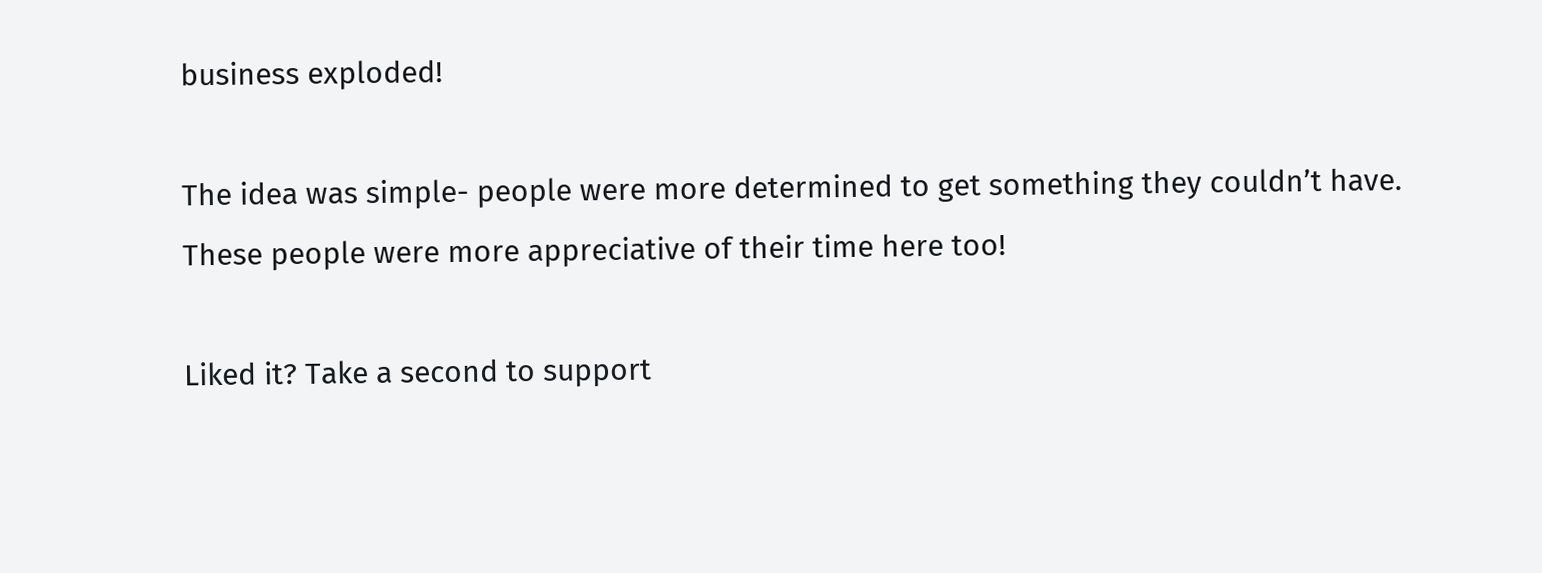business exploded!

The idea was simple- people were more determined to get something they couldn’t have. These people were more appreciative of their time here too!

Liked it? Take a second to support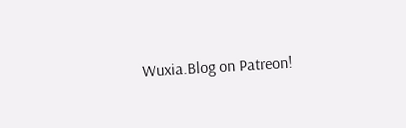Wuxia.Blog on Patreon!